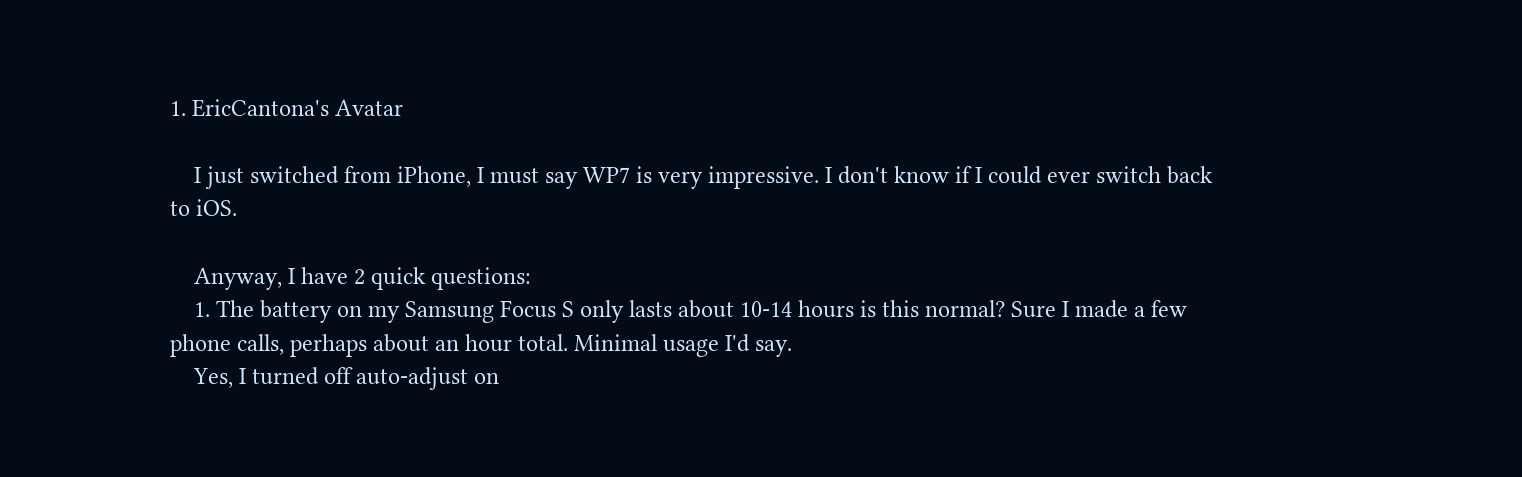1. EricCantona's Avatar

    I just switched from iPhone, I must say WP7 is very impressive. I don't know if I could ever switch back to iOS.

    Anyway, I have 2 quick questions:
    1. The battery on my Samsung Focus S only lasts about 10-14 hours is this normal? Sure I made a few phone calls, perhaps about an hour total. Minimal usage I'd say.
    Yes, I turned off auto-adjust on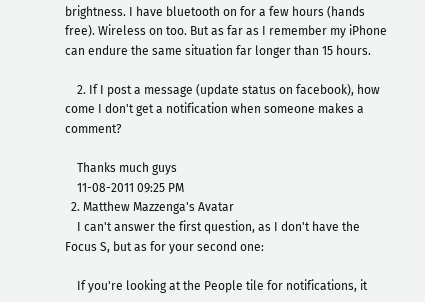brightness. I have bluetooth on for a few hours (hands free). Wireless on too. But as far as I remember my iPhone can endure the same situation far longer than 15 hours.

    2. If I post a message (update status on facebook), how come I don't get a notification when someone makes a comment?

    Thanks much guys
    11-08-2011 09:25 PM
  2. Matthew Mazzenga's Avatar
    I can't answer the first question, as I don't have the Focus S, but as for your second one:

    If you're looking at the People tile for notifications, it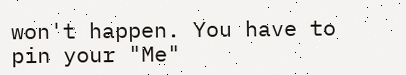won't happen. You have to pin your "Me"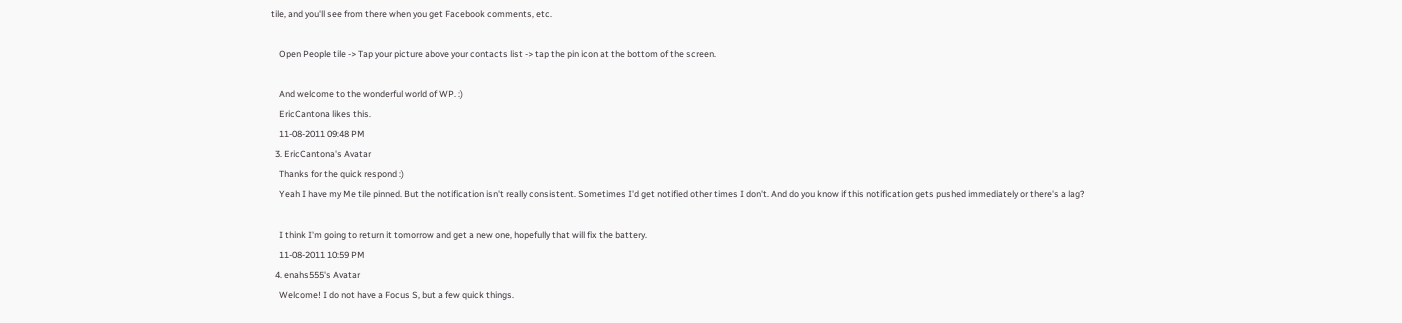tile, and you'll see from there when you get Facebook comments, etc.

    Open People tile -> Tap your picture above your contacts list -> tap the pin icon at the bottom of the screen.

    And welcome to the wonderful world of WP. :)
    EricCantona likes this.
    11-08-2011 09:48 PM
  3. EricCantona's Avatar
    Thanks for the quick respond :)
    Yeah I have my Me tile pinned. But the notification isn't really consistent. Sometimes I'd get notified other times I don't. And do you know if this notification gets pushed immediately or there's a lag?

    I think I'm going to return it tomorrow and get a new one, hopefully that will fix the battery.
    11-08-2011 10:59 PM
  4. enahs555's Avatar
    Welcome! I do not have a Focus S, but a few quick things.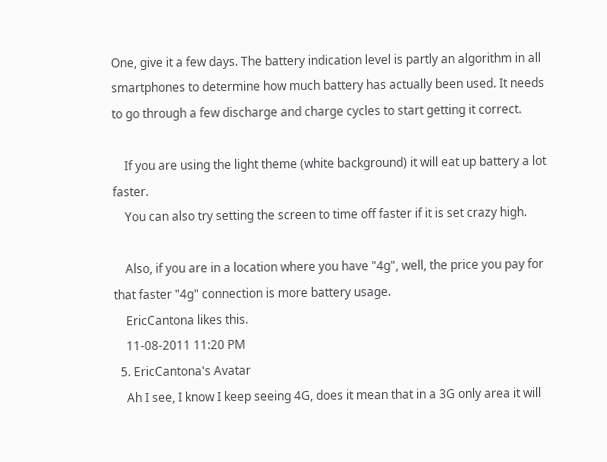One, give it a few days. The battery indication level is partly an algorithm in all smartphones to determine how much battery has actually been used. It needs to go through a few discharge and charge cycles to start getting it correct.

    If you are using the light theme (white background) it will eat up battery a lot faster.
    You can also try setting the screen to time off faster if it is set crazy high.

    Also, if you are in a location where you have "4g", well, the price you pay for that faster "4g" connection is more battery usage.
    EricCantona likes this.
    11-08-2011 11:20 PM
  5. EricCantona's Avatar
    Ah I see, I know I keep seeing 4G, does it mean that in a 3G only area it will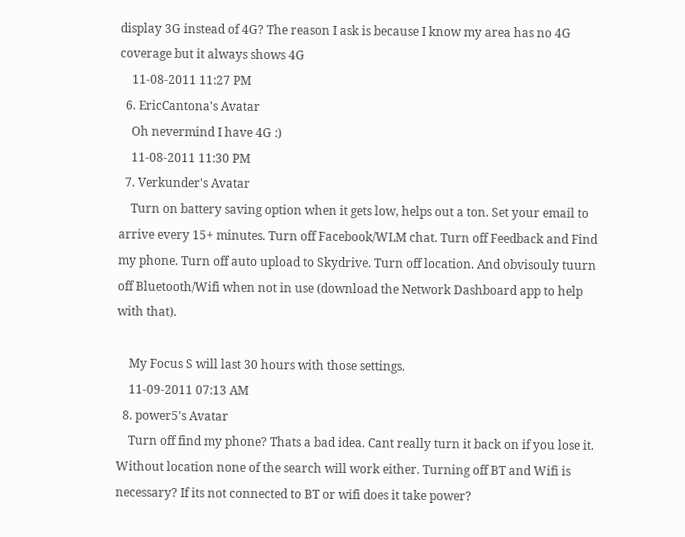display 3G instead of 4G? The reason I ask is because I know my area has no 4G coverage but it always shows 4G
    11-08-2011 11:27 PM
  6. EricCantona's Avatar
    Oh nevermind I have 4G :)
    11-08-2011 11:30 PM
  7. Verkunder's Avatar
    Turn on battery saving option when it gets low, helps out a ton. Set your email to arrive every 15+ minutes. Turn off Facebook/WLM chat. Turn off Feedback and Find my phone. Turn off auto upload to Skydrive. Turn off location. And obvisouly tuurn off Bluetooth/Wifi when not in use (download the Network Dashboard app to help with that).

    My Focus S will last 30 hours with those settings.
    11-09-2011 07:13 AM
  8. power5's Avatar
    Turn off find my phone? Thats a bad idea. Cant really turn it back on if you lose it. Without location none of the search will work either. Turning off BT and Wifi is necessary? If its not connected to BT or wifi does it take power?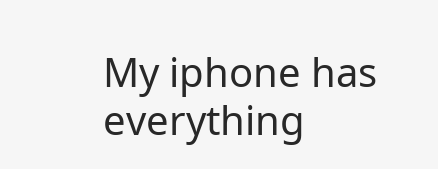My iphone has everything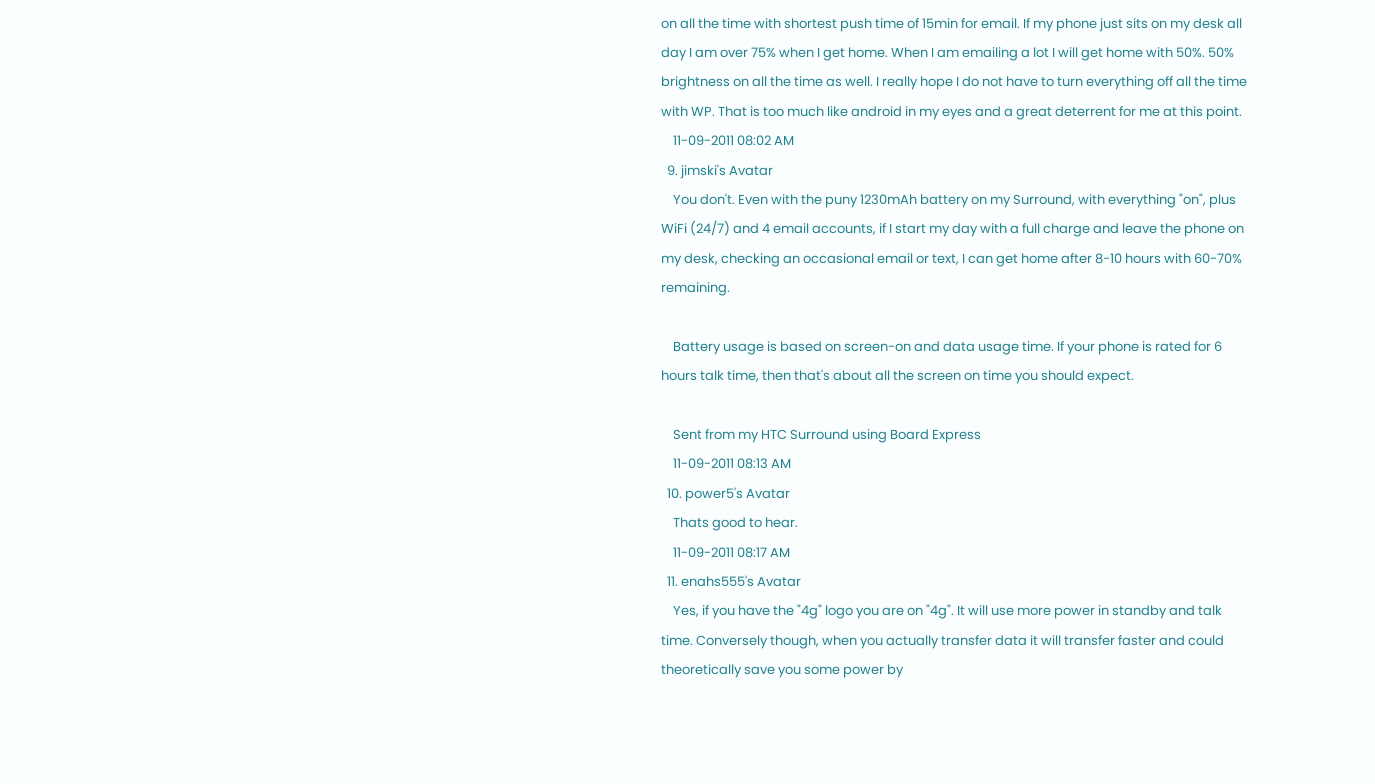on all the time with shortest push time of 15min for email. If my phone just sits on my desk all day I am over 75% when I get home. When I am emailing a lot I will get home with 50%. 50% brightness on all the time as well. I really hope I do not have to turn everything off all the time with WP. That is too much like android in my eyes and a great deterrent for me at this point.
    11-09-2011 08:02 AM
  9. jimski's Avatar
    You don't. Even with the puny 1230mAh battery on my Surround, with everything "on", plus WiFi (24/7) and 4 email accounts, if I start my day with a full charge and leave the phone on my desk, checking an occasional email or text, I can get home after 8-10 hours with 60-70% remaining.

    Battery usage is based on screen-on and data usage time. If your phone is rated for 6 hours talk time, then that's about all the screen on time you should expect.

    Sent from my HTC Surround using Board Express
    11-09-2011 08:13 AM
  10. power5's Avatar
    Thats good to hear.
    11-09-2011 08:17 AM
  11. enahs555's Avatar
    Yes, if you have the "4g" logo you are on "4g". It will use more power in standby and talk time. Conversely though, when you actually transfer data it will transfer faster and could theoretically save you some power by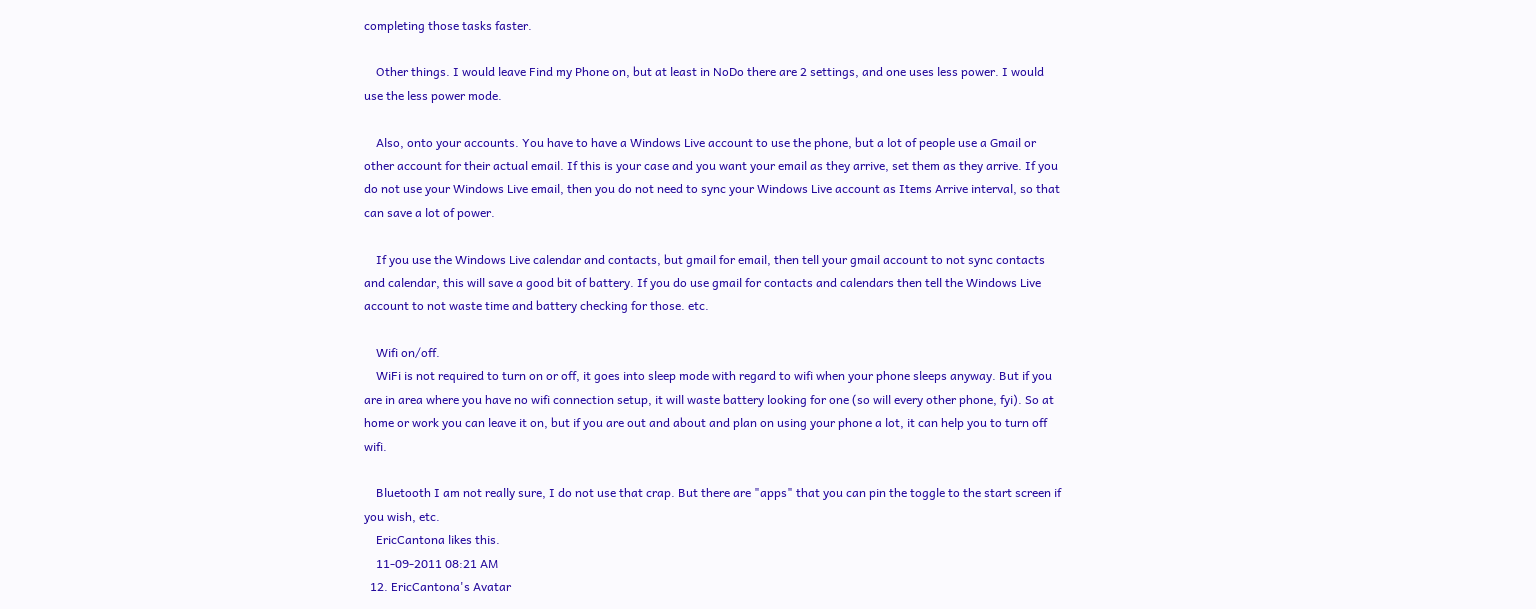completing those tasks faster.

    Other things. I would leave Find my Phone on, but at least in NoDo there are 2 settings, and one uses less power. I would use the less power mode.

    Also, onto your accounts. You have to have a Windows Live account to use the phone, but a lot of people use a Gmail or other account for their actual email. If this is your case and you want your email as they arrive, set them as they arrive. If you do not use your Windows Live email, then you do not need to sync your Windows Live account as Items Arrive interval, so that can save a lot of power.

    If you use the Windows Live calendar and contacts, but gmail for email, then tell your gmail account to not sync contacts and calendar, this will save a good bit of battery. If you do use gmail for contacts and calendars then tell the Windows Live account to not waste time and battery checking for those. etc.

    Wifi on/off.
    WiFi is not required to turn on or off, it goes into sleep mode with regard to wifi when your phone sleeps anyway. But if you are in area where you have no wifi connection setup, it will waste battery looking for one (so will every other phone, fyi). So at home or work you can leave it on, but if you are out and about and plan on using your phone a lot, it can help you to turn off wifi.

    Bluetooth I am not really sure, I do not use that crap. But there are "apps" that you can pin the toggle to the start screen if you wish, etc.
    EricCantona likes this.
    11-09-2011 08:21 AM
  12. EricCantona's Avatar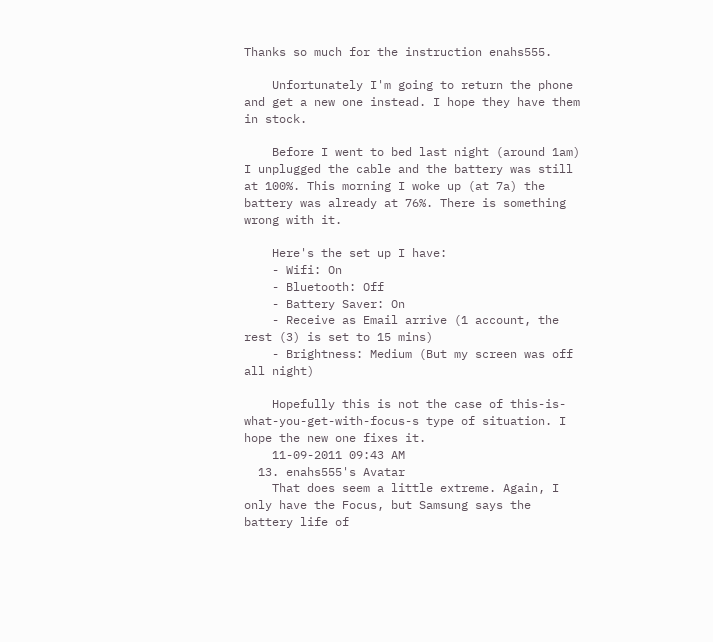Thanks so much for the instruction enahs555.

    Unfortunately I'm going to return the phone and get a new one instead. I hope they have them in stock.

    Before I went to bed last night (around 1am) I unplugged the cable and the battery was still at 100%. This morning I woke up (at 7a) the battery was already at 76%. There is something wrong with it.

    Here's the set up I have:
    - Wifi: On
    - Bluetooth: Off
    - Battery Saver: On
    - Receive as Email arrive (1 account, the rest (3) is set to 15 mins)
    - Brightness: Medium (But my screen was off all night)

    Hopefully this is not the case of this-is-what-you-get-with-focus-s type of situation. I hope the new one fixes it.
    11-09-2011 09:43 AM
  13. enahs555's Avatar
    That does seem a little extreme. Again, I only have the Focus, but Samsung says the battery life of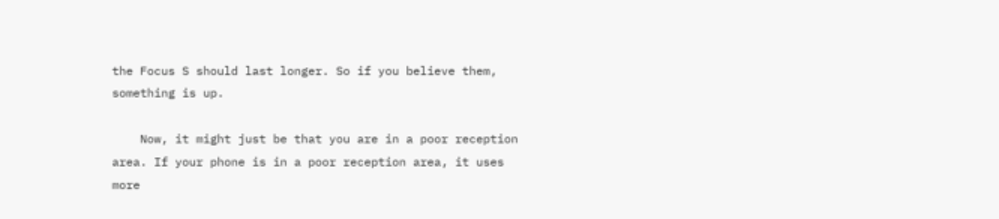the Focus S should last longer. So if you believe them, something is up.

    Now, it might just be that you are in a poor reception area. If your phone is in a poor reception area, it uses more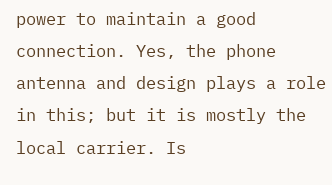power to maintain a good connection. Yes, the phone antenna and design plays a role in this; but it is mostly the local carrier. Is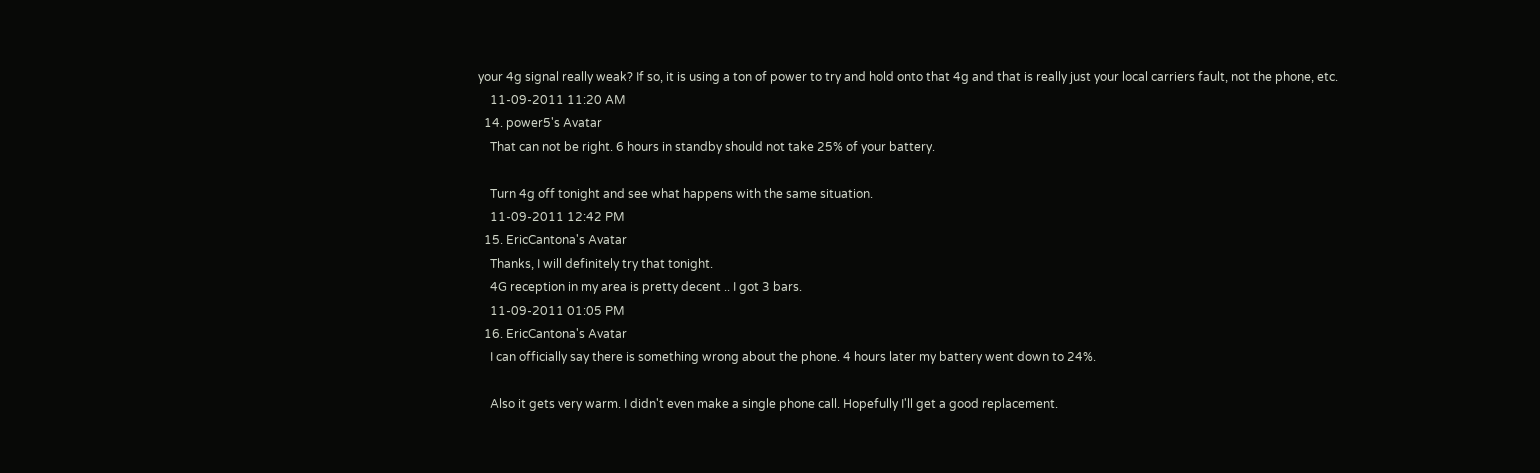your 4g signal really weak? If so, it is using a ton of power to try and hold onto that 4g and that is really just your local carriers fault, not the phone, etc.
    11-09-2011 11:20 AM
  14. power5's Avatar
    That can not be right. 6 hours in standby should not take 25% of your battery.

    Turn 4g off tonight and see what happens with the same situation.
    11-09-2011 12:42 PM
  15. EricCantona's Avatar
    Thanks, I will definitely try that tonight.
    4G reception in my area is pretty decent .. I got 3 bars.
    11-09-2011 01:05 PM
  16. EricCantona's Avatar
    I can officially say there is something wrong about the phone. 4 hours later my battery went down to 24%.

    Also it gets very warm. I didn't even make a single phone call. Hopefully I'll get a good replacement.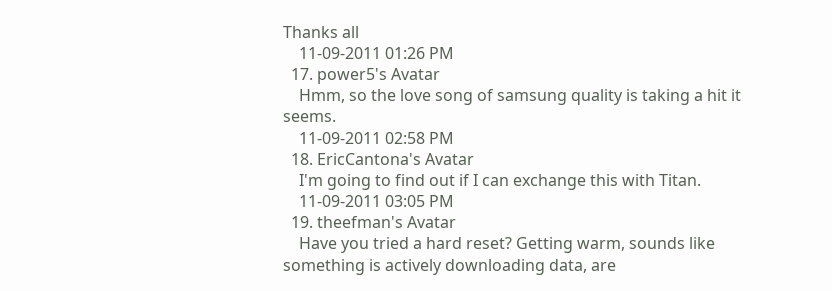Thanks all
    11-09-2011 01:26 PM
  17. power5's Avatar
    Hmm, so the love song of samsung quality is taking a hit it seems.
    11-09-2011 02:58 PM
  18. EricCantona's Avatar
    I'm going to find out if I can exchange this with Titan.
    11-09-2011 03:05 PM
  19. theefman's Avatar
    Have you tried a hard reset? Getting warm, sounds like something is actively downloading data, are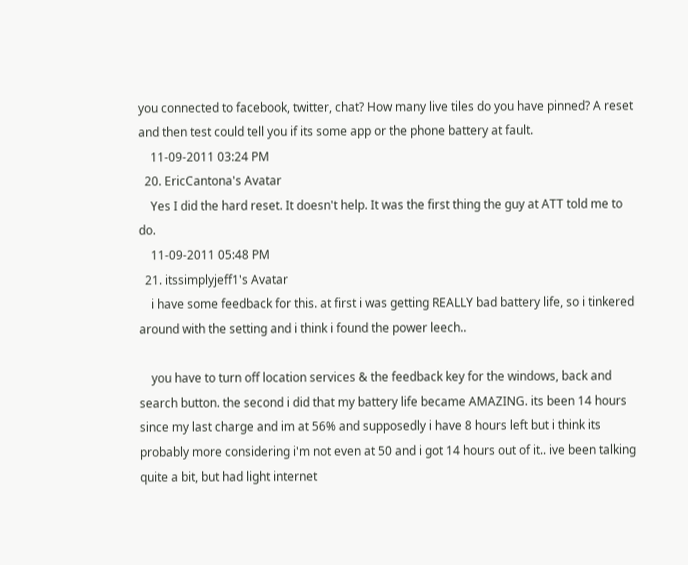you connected to facebook, twitter, chat? How many live tiles do you have pinned? A reset and then test could tell you if its some app or the phone battery at fault.
    11-09-2011 03:24 PM
  20. EricCantona's Avatar
    Yes I did the hard reset. It doesn't help. It was the first thing the guy at ATT told me to do.
    11-09-2011 05:48 PM
  21. itssimplyjeff1's Avatar
    i have some feedback for this. at first i was getting REALLY bad battery life, so i tinkered around with the setting and i think i found the power leech..

    you have to turn off location services & the feedback key for the windows, back and search button. the second i did that my battery life became AMAZING. its been 14 hours since my last charge and im at 56% and supposedly i have 8 hours left but i think its probably more considering i'm not even at 50 and i got 14 hours out of it.. ive been talking quite a bit, but had light internet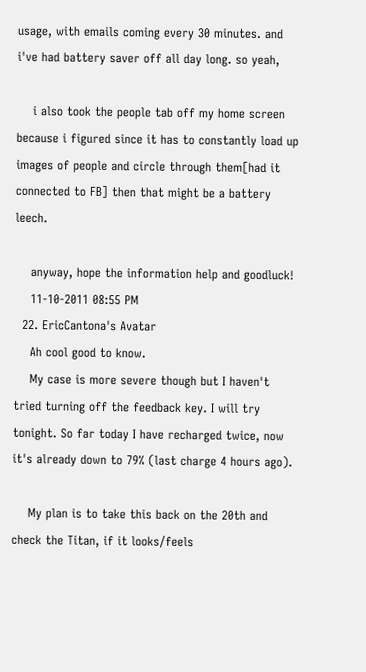usage, with emails coming every 30 minutes. and i've had battery saver off all day long. so yeah,

    i also took the people tab off my home screen because i figured since it has to constantly load up images of people and circle through them[had it connected to FB] then that might be a battery leech.

    anyway, hope the information help and goodluck!
    11-10-2011 08:55 PM
  22. EricCantona's Avatar
    Ah cool good to know.
    My case is more severe though but I haven't tried turning off the feedback key. I will try tonight. So far today I have recharged twice, now it's already down to 79% (last charge 4 hours ago).

    My plan is to take this back on the 20th and check the Titan, if it looks/feels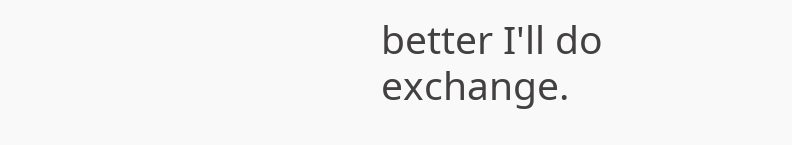better I'll do exchange.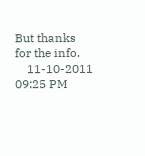But thanks for the info.
    11-10-2011 09:25 PM